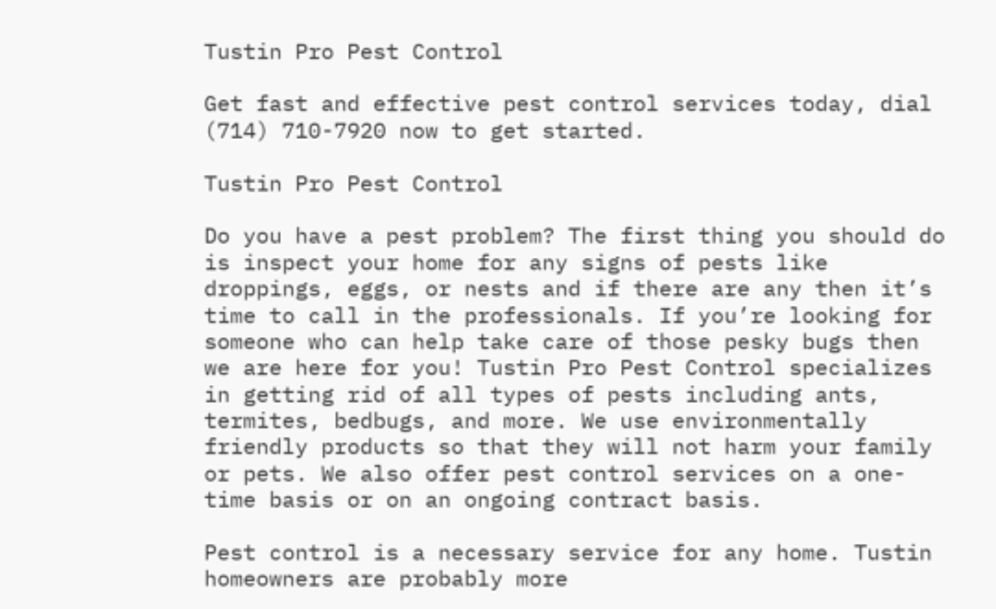Tustin Pro Pest Control

Get fast and effective pest control services today, dial (714) 710-7920 now to get started.

Tustin Pro Pest Control

Do you have a pest problem? The first thing you should do is inspect your home for any signs of pests like droppings, eggs, or nests and if there are any then it’s time to call in the professionals. If you’re looking for someone who can help take care of those pesky bugs then we are here for you! Tustin Pro Pest Control specializes in getting rid of all types of pests including ants, termites, bedbugs, and more. We use environmentally friendly products so that they will not harm your family or pets. We also offer pest control services on a one-time basis or on an ongoing contract basis.

Pest control is a necessary service for any home. Tustin homeowners are probably more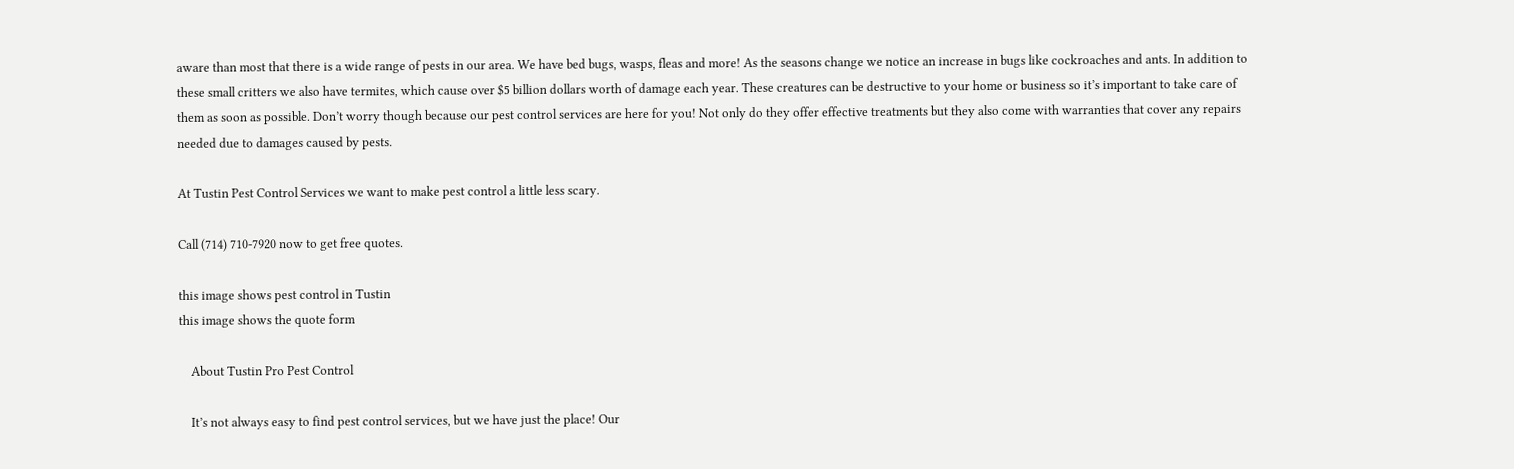aware than most that there is a wide range of pests in our area. We have bed bugs, wasps, fleas and more! As the seasons change we notice an increase in bugs like cockroaches and ants. In addition to these small critters we also have termites, which cause over $5 billion dollars worth of damage each year. These creatures can be destructive to your home or business so it’s important to take care of them as soon as possible. Don’t worry though because our pest control services are here for you! Not only do they offer effective treatments but they also come with warranties that cover any repairs needed due to damages caused by pests.

At Tustin Pest Control Services we want to make pest control a little less scary.

Call (714) 710-7920 now to get free quotes.

this image shows pest control in Tustin
this image shows the quote form

    About Tustin Pro Pest Control

    It’s not always easy to find pest control services, but we have just the place! Our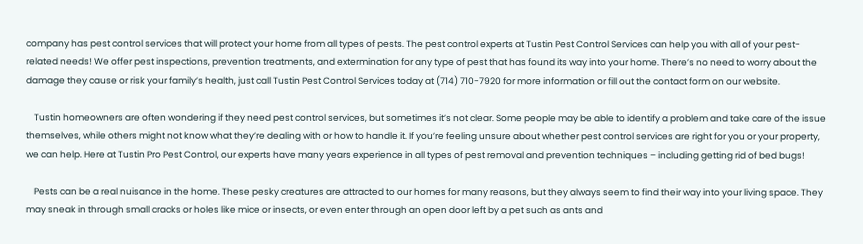company has pest control services that will protect your home from all types of pests. The pest control experts at Tustin Pest Control Services can help you with all of your pest-related needs! We offer pest inspections, prevention treatments, and extermination for any type of pest that has found its way into your home. There’s no need to worry about the damage they cause or risk your family’s health, just call Tustin Pest Control Services today at (714) 710-7920 for more information or fill out the contact form on our website.

    Tustin homeowners are often wondering if they need pest control services, but sometimes it’s not clear. Some people may be able to identify a problem and take care of the issue themselves, while others might not know what they’re dealing with or how to handle it. If you’re feeling unsure about whether pest control services are right for you or your property, we can help. Here at Tustin Pro Pest Control, our experts have many years experience in all types of pest removal and prevention techniques – including getting rid of bed bugs!

    Pests can be a real nuisance in the home. These pesky creatures are attracted to our homes for many reasons, but they always seem to find their way into your living space. They may sneak in through small cracks or holes like mice or insects, or even enter through an open door left by a pet such as ants and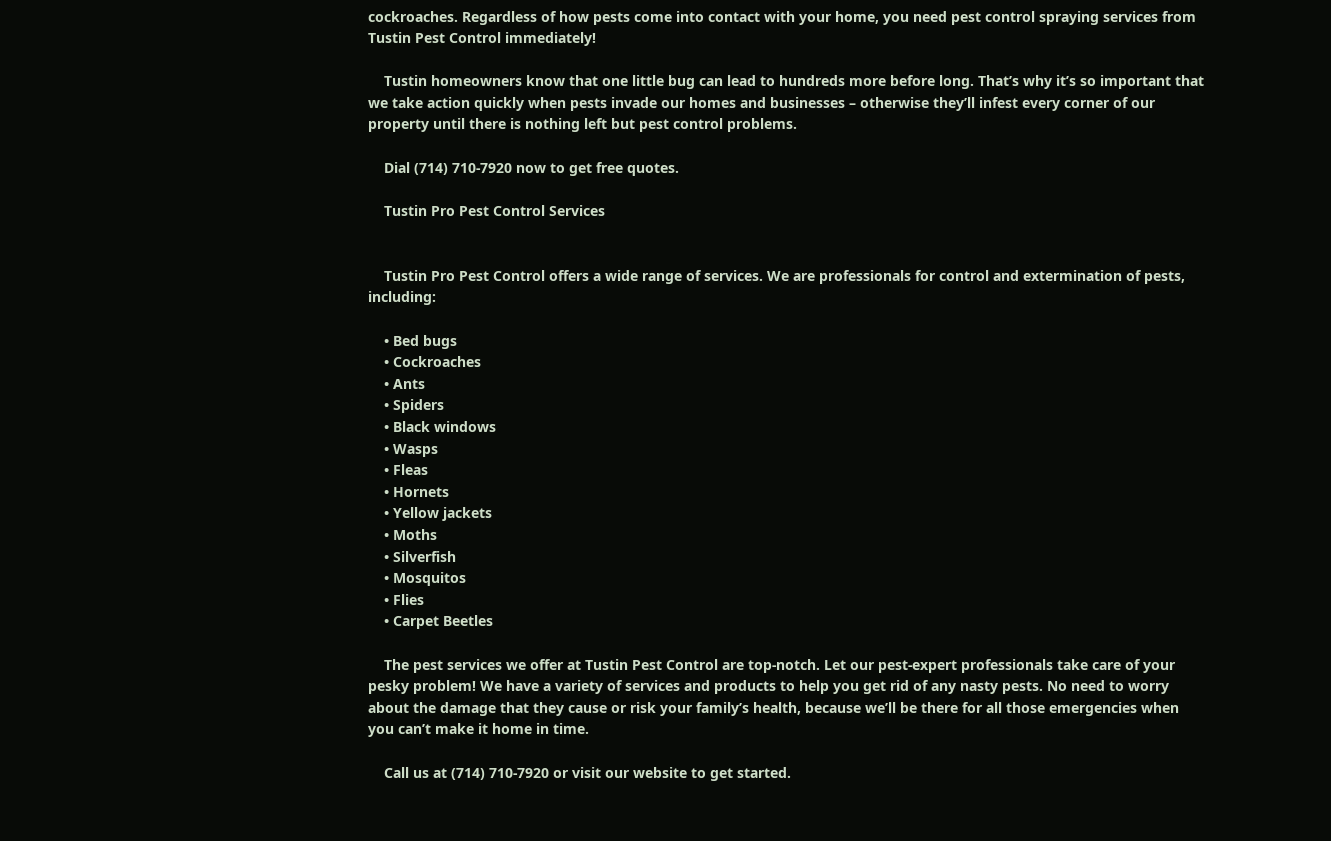cockroaches. Regardless of how pests come into contact with your home, you need pest control spraying services from Tustin Pest Control immediately!

    Tustin homeowners know that one little bug can lead to hundreds more before long. That’s why it’s so important that we take action quickly when pests invade our homes and businesses – otherwise they’ll infest every corner of our property until there is nothing left but pest control problems.

    Dial (714) 710-7920 now to get free quotes.

    Tustin Pro Pest Control Services


    Tustin Pro Pest Control offers a wide range of services. We are professionals for control and extermination of pests, including:

    • Bed bugs
    • Cockroaches
    • Ants
    • Spiders
    • Black windows
    • Wasps
    • Fleas
    • Hornets
    • Yellow jackets
    • Moths
    • Silverfish
    • Mosquitos
    • Flies
    • Carpet Beetles

    The pest services we offer at Tustin Pest Control are top-notch. Let our pest-expert professionals take care of your pesky problem! We have a variety of services and products to help you get rid of any nasty pests. No need to worry about the damage that they cause or risk your family’s health, because we’ll be there for all those emergencies when you can’t make it home in time.

    Call us at (714) 710-7920 or visit our website to get started.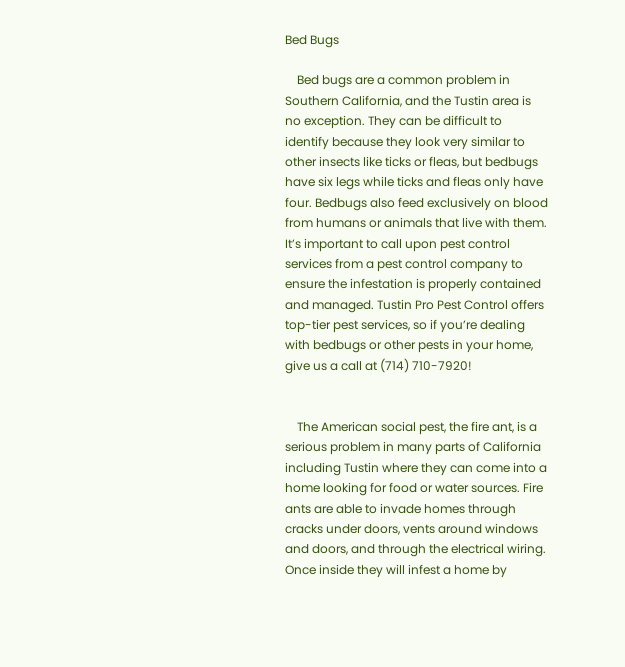Bed Bugs

    Bed bugs are a common problem in Southern California, and the Tustin area is no exception. They can be difficult to identify because they look very similar to other insects like ticks or fleas, but bedbugs have six legs while ticks and fleas only have four. Bedbugs also feed exclusively on blood from humans or animals that live with them. It’s important to call upon pest control services from a pest control company to ensure the infestation is properly contained and managed. Tustin Pro Pest Control offers top-tier pest services, so if you’re dealing with bedbugs or other pests in your home, give us a call at (714) 710-7920!


    The American social pest, the fire ant, is a serious problem in many parts of California including Tustin where they can come into a home looking for food or water sources. Fire ants are able to invade homes through cracks under doors, vents around windows and doors, and through the electrical wiring. Once inside they will infest a home by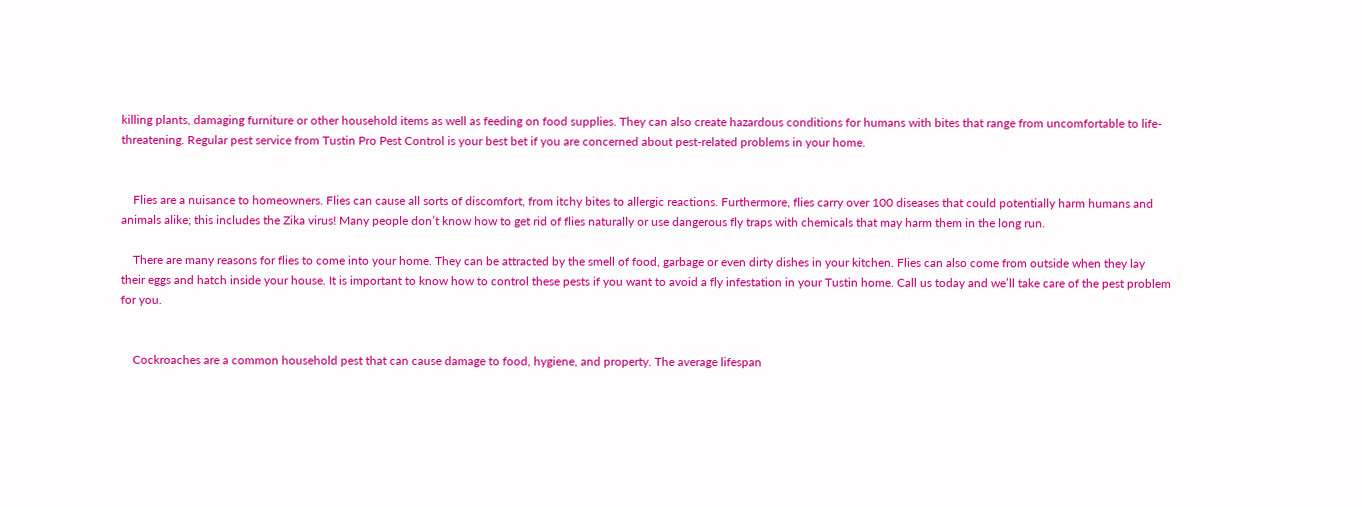killing plants, damaging furniture or other household items as well as feeding on food supplies. They can also create hazardous conditions for humans with bites that range from uncomfortable to life-threatening. Regular pest service from Tustin Pro Pest Control is your best bet if you are concerned about pest-related problems in your home.


    Flies are a nuisance to homeowners. Flies can cause all sorts of discomfort, from itchy bites to allergic reactions. Furthermore, flies carry over 100 diseases that could potentially harm humans and animals alike; this includes the Zika virus! Many people don’t know how to get rid of flies naturally or use dangerous fly traps with chemicals that may harm them in the long run.

    There are many reasons for flies to come into your home. They can be attracted by the smell of food, garbage or even dirty dishes in your kitchen. Flies can also come from outside when they lay their eggs and hatch inside your house. It is important to know how to control these pests if you want to avoid a fly infestation in your Tustin home. Call us today and we’ll take care of the pest problem for you.


    Cockroaches are a common household pest that can cause damage to food, hygiene, and property. The average lifespan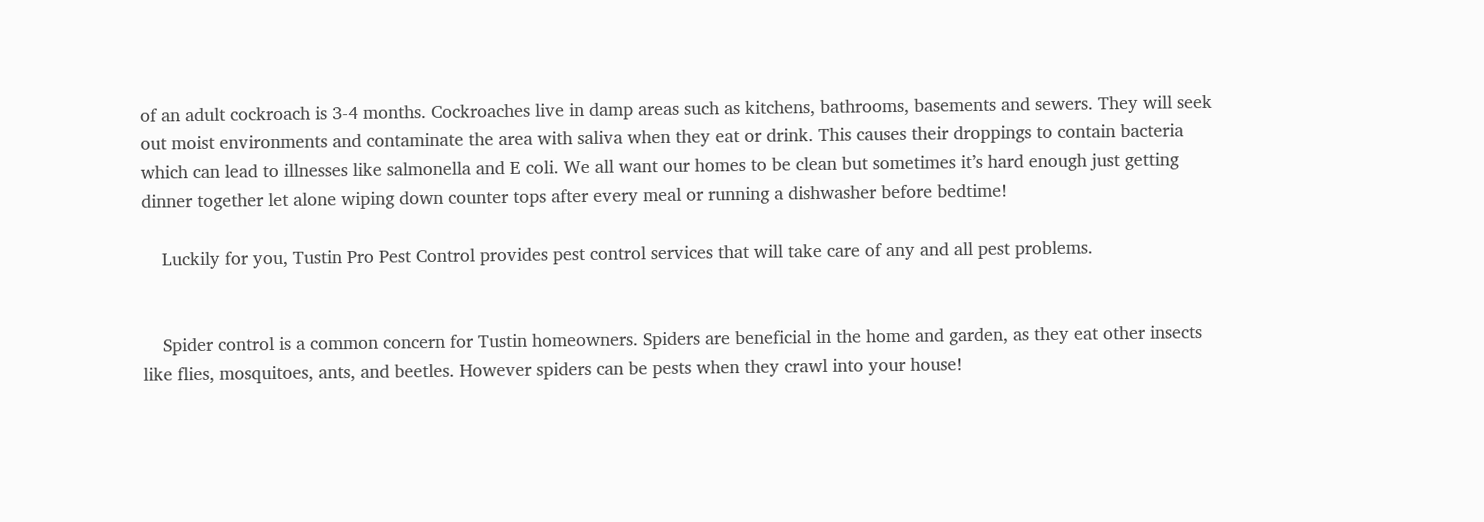of an adult cockroach is 3-4 months. Cockroaches live in damp areas such as kitchens, bathrooms, basements and sewers. They will seek out moist environments and contaminate the area with saliva when they eat or drink. This causes their droppings to contain bacteria which can lead to illnesses like salmonella and E coli. We all want our homes to be clean but sometimes it’s hard enough just getting dinner together let alone wiping down counter tops after every meal or running a dishwasher before bedtime!

    Luckily for you, Tustin Pro Pest Control provides pest control services that will take care of any and all pest problems.


    Spider control is a common concern for Tustin homeowners. Spiders are beneficial in the home and garden, as they eat other insects like flies, mosquitoes, ants, and beetles. However spiders can be pests when they crawl into your house!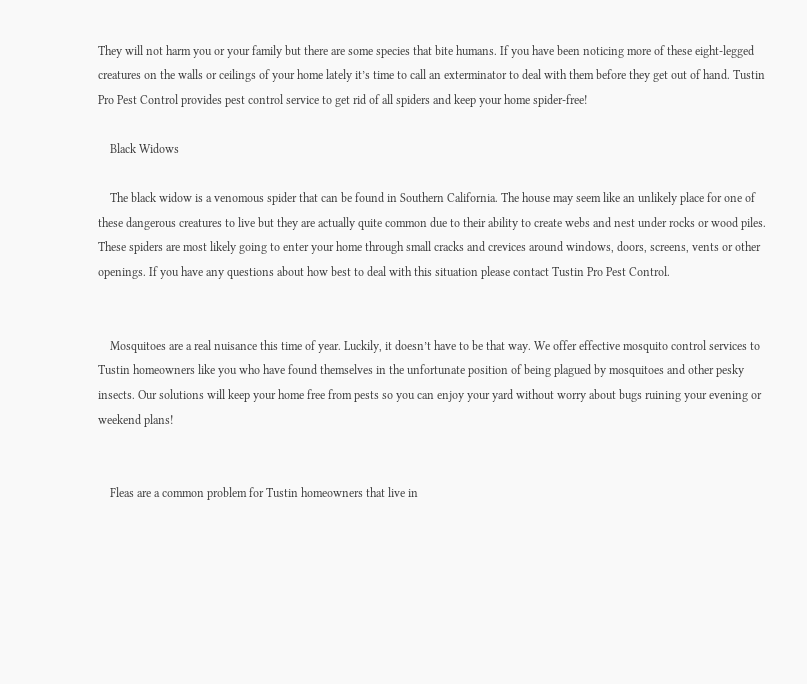They will not harm you or your family but there are some species that bite humans. If you have been noticing more of these eight-legged creatures on the walls or ceilings of your home lately it’s time to call an exterminator to deal with them before they get out of hand. Tustin Pro Pest Control provides pest control service to get rid of all spiders and keep your home spider-free!

    Black Widows

    The black widow is a venomous spider that can be found in Southern California. The house may seem like an unlikely place for one of these dangerous creatures to live but they are actually quite common due to their ability to create webs and nest under rocks or wood piles. These spiders are most likely going to enter your home through small cracks and crevices around windows, doors, screens, vents or other openings. If you have any questions about how best to deal with this situation please contact Tustin Pro Pest Control.


    Mosquitoes are a real nuisance this time of year. Luckily, it doesn’t have to be that way. We offer effective mosquito control services to Tustin homeowners like you who have found themselves in the unfortunate position of being plagued by mosquitoes and other pesky insects. Our solutions will keep your home free from pests so you can enjoy your yard without worry about bugs ruining your evening or weekend plans!


    Fleas are a common problem for Tustin homeowners that live in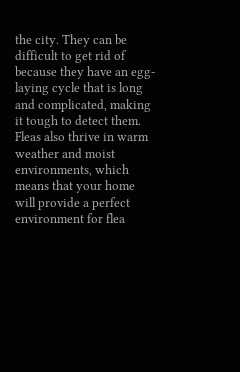the city. They can be difficult to get rid of because they have an egg-laying cycle that is long and complicated, making it tough to detect them. Fleas also thrive in warm weather and moist environments, which means that your home will provide a perfect environment for flea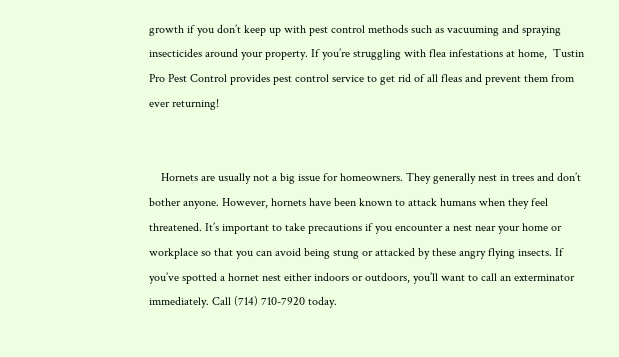growth if you don’t keep up with pest control methods such as vacuuming and spraying insecticides around your property. If you’re struggling with flea infestations at home,  Tustin Pro Pest Control provides pest control service to get rid of all fleas and prevent them from ever returning!


    Hornets are usually not a big issue for homeowners. They generally nest in trees and don’t bother anyone. However, hornets have been known to attack humans when they feel threatened. It’s important to take precautions if you encounter a nest near your home or workplace so that you can avoid being stung or attacked by these angry flying insects. If you’ve spotted a hornet nest either indoors or outdoors, you’ll want to call an exterminator immediately. Call (714) 710-7920 today.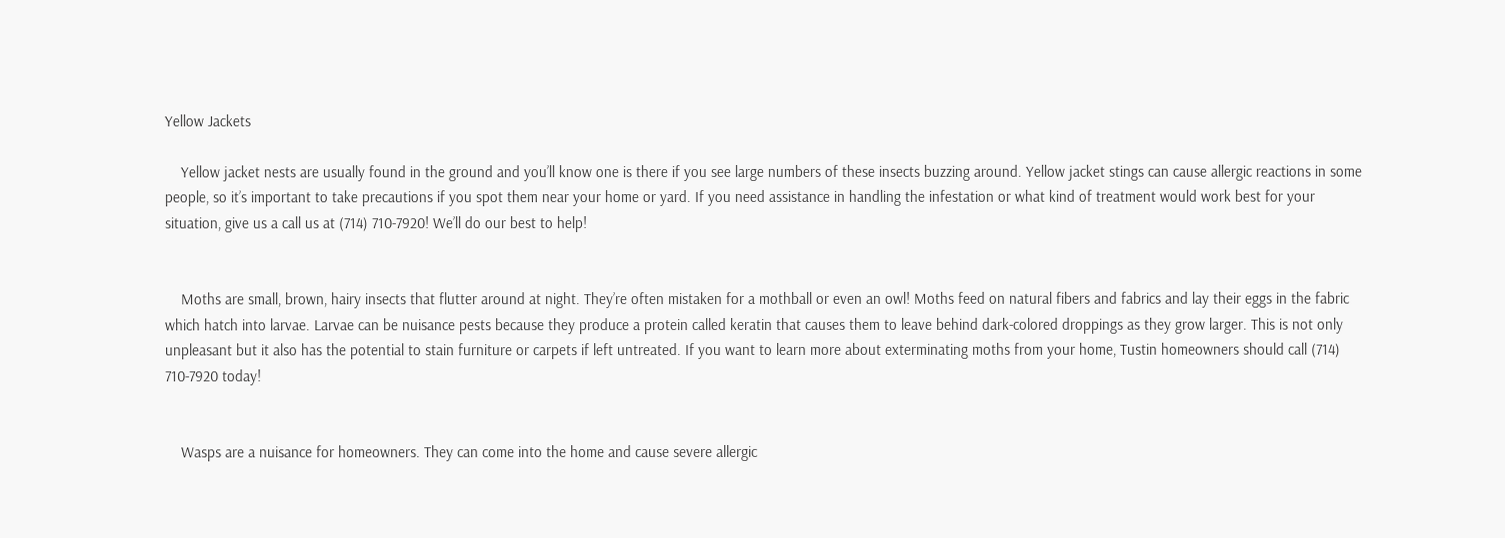Yellow Jackets

    Yellow jacket nests are usually found in the ground and you’ll know one is there if you see large numbers of these insects buzzing around. Yellow jacket stings can cause allergic reactions in some people, so it’s important to take precautions if you spot them near your home or yard. If you need assistance in handling the infestation or what kind of treatment would work best for your situation, give us a call us at (714) 710-7920! We’ll do our best to help!


    Moths are small, brown, hairy insects that flutter around at night. They’re often mistaken for a mothball or even an owl! Moths feed on natural fibers and fabrics and lay their eggs in the fabric which hatch into larvae. Larvae can be nuisance pests because they produce a protein called keratin that causes them to leave behind dark-colored droppings as they grow larger. This is not only unpleasant but it also has the potential to stain furniture or carpets if left untreated. If you want to learn more about exterminating moths from your home, Tustin homeowners should call (714) 710-7920 today!


    Wasps are a nuisance for homeowners. They can come into the home and cause severe allergic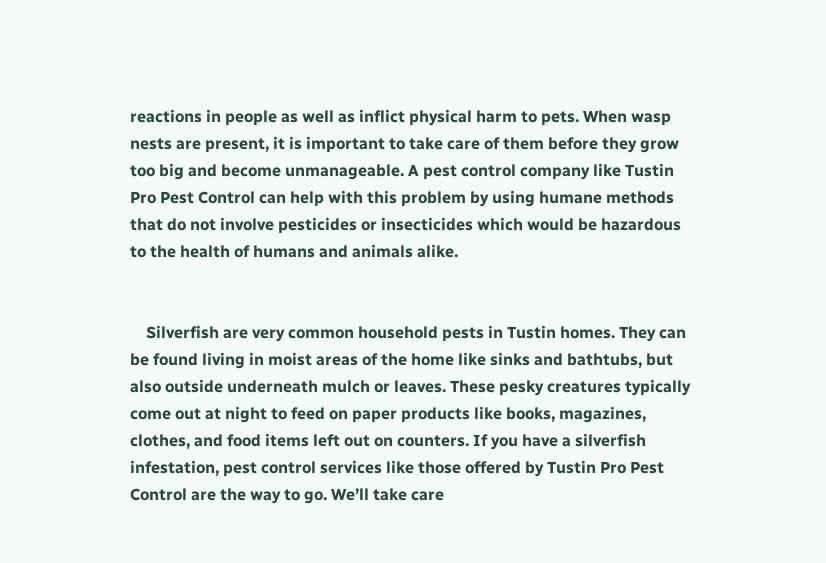reactions in people as well as inflict physical harm to pets. When wasp nests are present, it is important to take care of them before they grow too big and become unmanageable. A pest control company like Tustin Pro Pest Control can help with this problem by using humane methods that do not involve pesticides or insecticides which would be hazardous to the health of humans and animals alike.


    Silverfish are very common household pests in Tustin homes. They can be found living in moist areas of the home like sinks and bathtubs, but also outside underneath mulch or leaves. These pesky creatures typically come out at night to feed on paper products like books, magazines, clothes, and food items left out on counters. If you have a silverfish infestation, pest control services like those offered by Tustin Pro Pest Control are the way to go. We’ll take care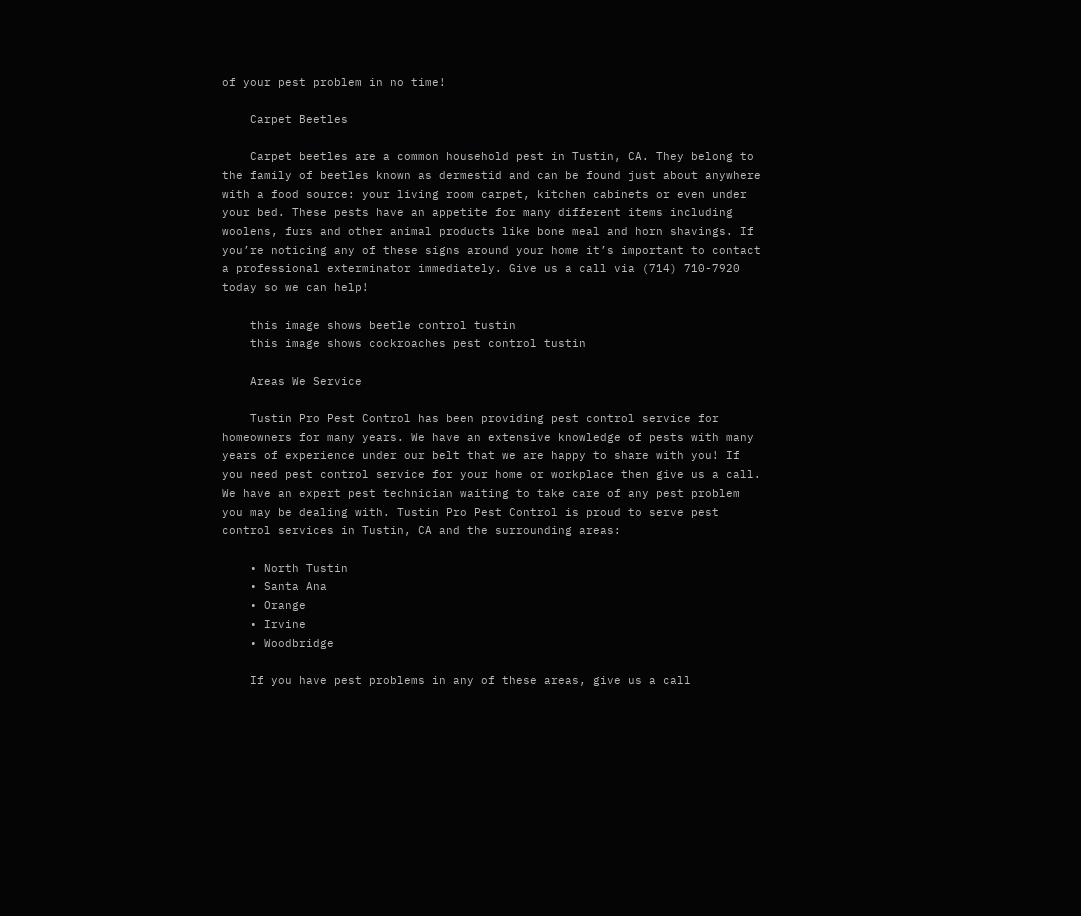of your pest problem in no time!

    Carpet Beetles

    Carpet beetles are a common household pest in Tustin, CA. They belong to the family of beetles known as dermestid and can be found just about anywhere with a food source: your living room carpet, kitchen cabinets or even under your bed. These pests have an appetite for many different items including woolens, furs and other animal products like bone meal and horn shavings. If you’re noticing any of these signs around your home it’s important to contact a professional exterminator immediately. Give us a call via (714) 710-7920 today so we can help!

    this image shows beetle control tustin
    this image shows cockroaches pest control tustin

    Areas We Service

    Tustin Pro Pest Control has been providing pest control service for homeowners for many years. We have an extensive knowledge of pests with many years of experience under our belt that we are happy to share with you! If you need pest control service for your home or workplace then give us a call. We have an expert pest technician waiting to take care of any pest problem you may be dealing with. Tustin Pro Pest Control is proud to serve pest control services in Tustin, CA and the surrounding areas:

    • North Tustin
    • Santa Ana
    • Orange
    • Irvine
    • Woodbridge

    If you have pest problems in any of these areas, give us a call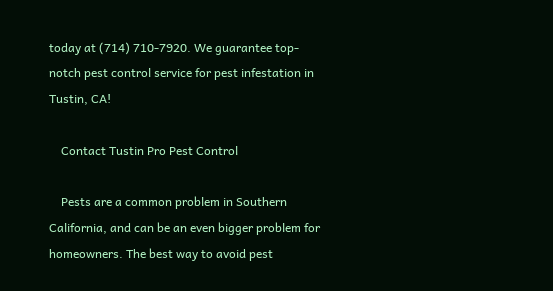today at (714) 710-7920. We guarantee top-notch pest control service for pest infestation in Tustin, CA!

    Contact Tustin Pro Pest Control

    Pests are a common problem in Southern California, and can be an even bigger problem for homeowners. The best way to avoid pest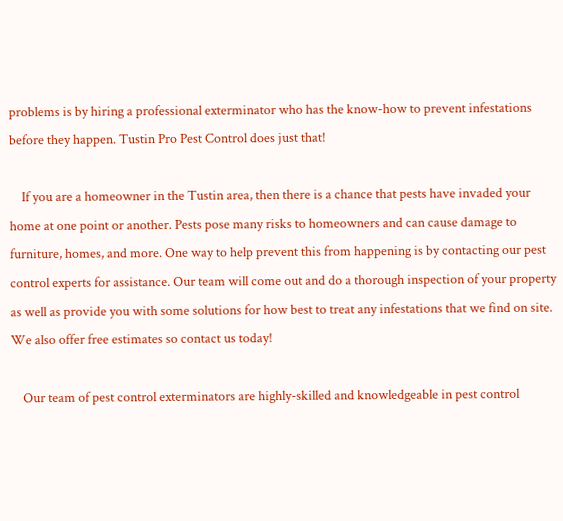problems is by hiring a professional exterminator who has the know-how to prevent infestations before they happen. Tustin Pro Pest Control does just that!

    If you are a homeowner in the Tustin area, then there is a chance that pests have invaded your home at one point or another. Pests pose many risks to homeowners and can cause damage to furniture, homes, and more. One way to help prevent this from happening is by contacting our pest control experts for assistance. Our team will come out and do a thorough inspection of your property as well as provide you with some solutions for how best to treat any infestations that we find on site. We also offer free estimates so contact us today!

    Our team of pest control exterminators are highly-skilled and knowledgeable in pest control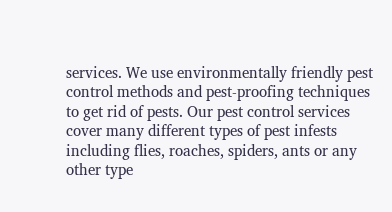services. We use environmentally friendly pest control methods and pest-proofing techniques to get rid of pests. Our pest control services cover many different types of pest infests including flies, roaches, spiders, ants or any other type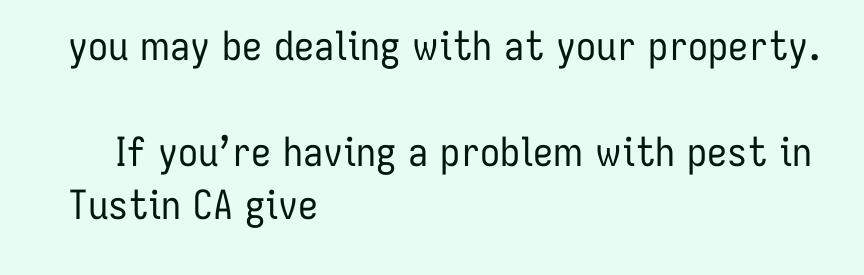you may be dealing with at your property.

    If you’re having a problem with pest in Tustin CA give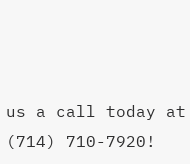us a call today at (714) 710-7920!